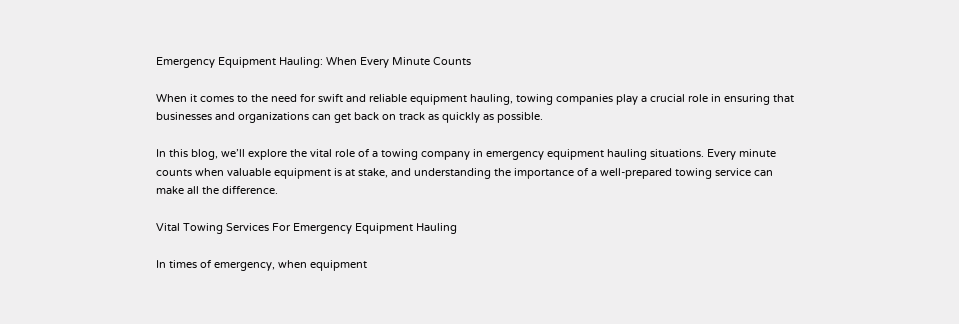Emergency Equipment Hauling: When Every Minute Counts

When it comes to the need for swift and reliable equipment hauling, towing companies play a crucial role in ensuring that businesses and organizations can get back on track as quickly as possible.

In this blog, we’ll explore the vital role of a towing company in emergency equipment hauling situations. Every minute counts when valuable equipment is at stake, and understanding the importance of a well-prepared towing service can make all the difference.

Vital Towing Services For Emergency Equipment Hauling

In times of emergency, when equipment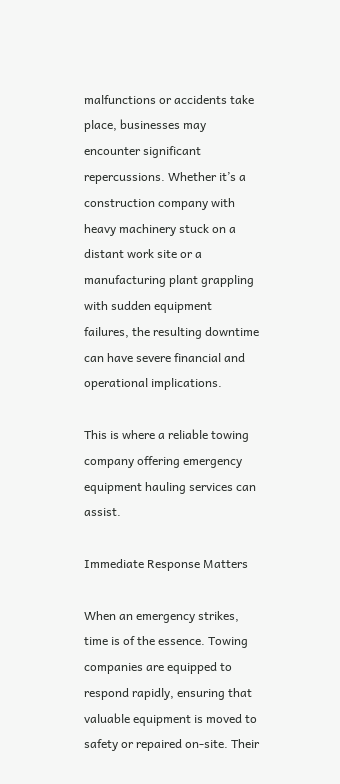malfunctions or accidents take place, businesses may encounter significant repercussions. Whether it’s a construction company with heavy machinery stuck on a distant work site or a manufacturing plant grappling with sudden equipment failures, the resulting downtime can have severe financial and operational implications.

This is where a reliable towing company offering emergency equipment hauling services can assist.

Immediate Response Matters

When an emergency strikes, time is of the essence. Towing companies are equipped to respond rapidly, ensuring that valuable equipment is moved to safety or repaired on-site. Their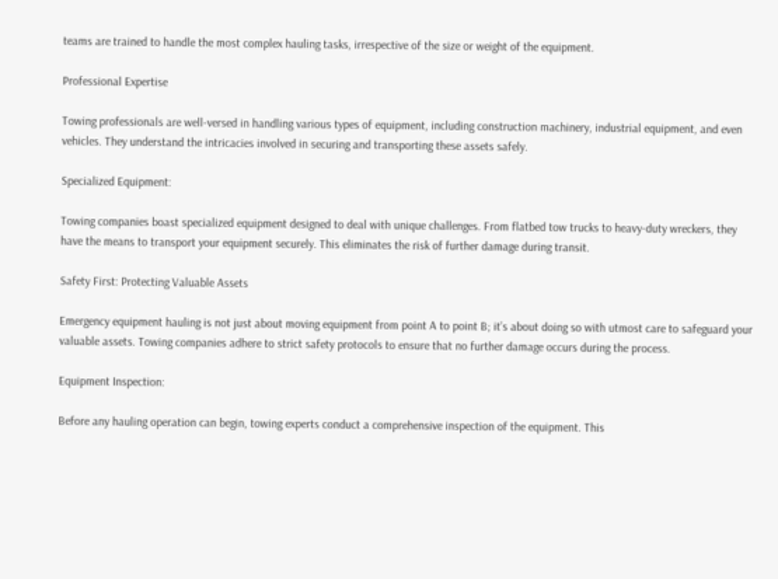teams are trained to handle the most complex hauling tasks, irrespective of the size or weight of the equipment.

Professional Expertise

Towing professionals are well-versed in handling various types of equipment, including construction machinery, industrial equipment, and even vehicles. They understand the intricacies involved in securing and transporting these assets safely.

Specialized Equipment:

Towing companies boast specialized equipment designed to deal with unique challenges. From flatbed tow trucks to heavy-duty wreckers, they have the means to transport your equipment securely. This eliminates the risk of further damage during transit.

Safety First: Protecting Valuable Assets

Emergency equipment hauling is not just about moving equipment from point A to point B; it’s about doing so with utmost care to safeguard your valuable assets. Towing companies adhere to strict safety protocols to ensure that no further damage occurs during the process.

Equipment Inspection:

Before any hauling operation can begin, towing experts conduct a comprehensive inspection of the equipment. This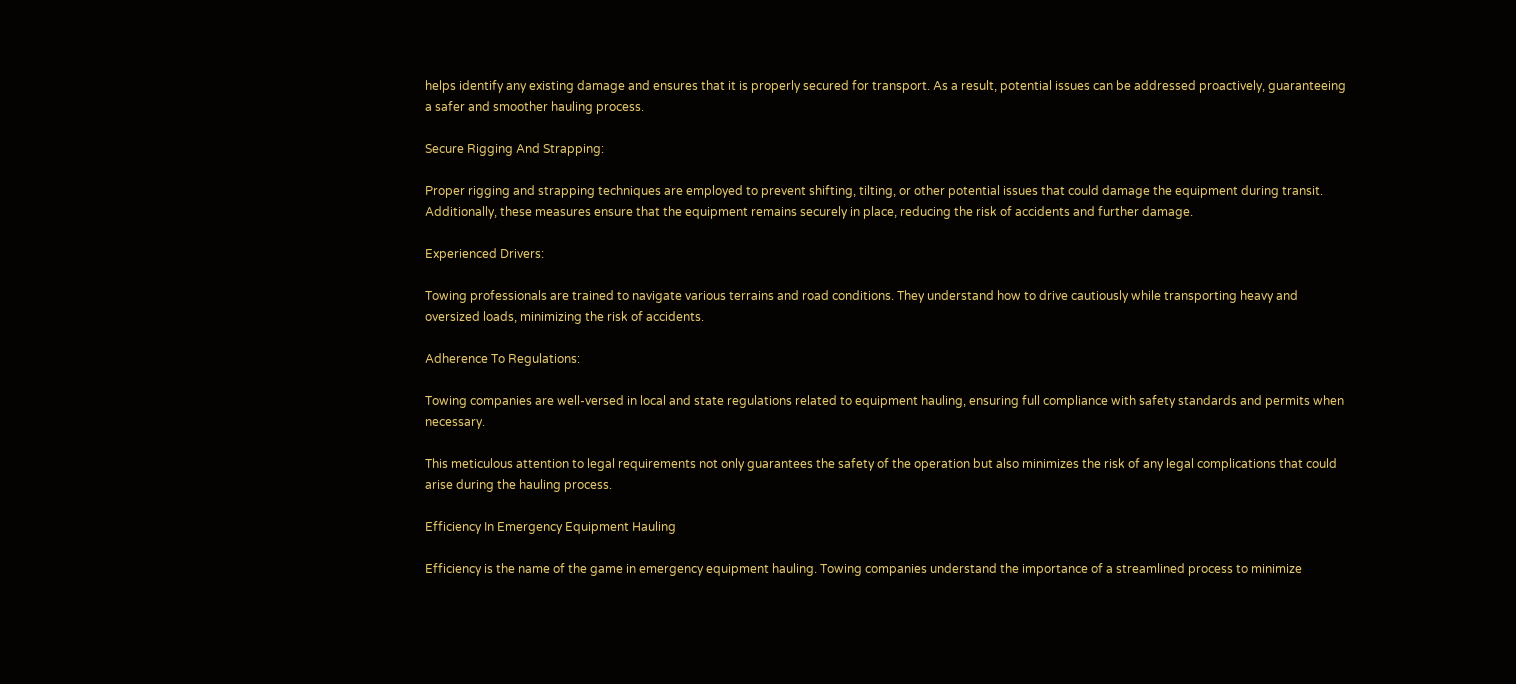helps identify any existing damage and ensures that it is properly secured for transport. As a result, potential issues can be addressed proactively, guaranteeing a safer and smoother hauling process.

Secure Rigging And Strapping:

Proper rigging and strapping techniques are employed to prevent shifting, tilting, or other potential issues that could damage the equipment during transit. Additionally, these measures ensure that the equipment remains securely in place, reducing the risk of accidents and further damage.

Experienced Drivers:

Towing professionals are trained to navigate various terrains and road conditions. They understand how to drive cautiously while transporting heavy and oversized loads, minimizing the risk of accidents.

Adherence To Regulations:

Towing companies are well-versed in local and state regulations related to equipment hauling, ensuring full compliance with safety standards and permits when necessary.

This meticulous attention to legal requirements not only guarantees the safety of the operation but also minimizes the risk of any legal complications that could arise during the hauling process.

Efficiency In Emergency Equipment Hauling

Efficiency is the name of the game in emergency equipment hauling. Towing companies understand the importance of a streamlined process to minimize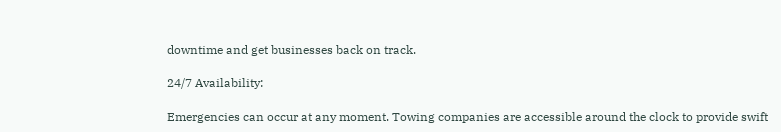downtime and get businesses back on track.

24/7 Availability:

Emergencies can occur at any moment. Towing companies are accessible around the clock to provide swift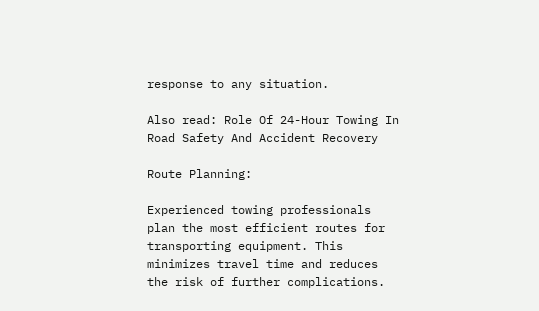response to any situation.

Also read: Role Of 24-Hour Towing In Road Safety And Accident Recovery

Route Planning:

Experienced towing professionals plan the most efficient routes for transporting equipment. This minimizes travel time and reduces the risk of further complications.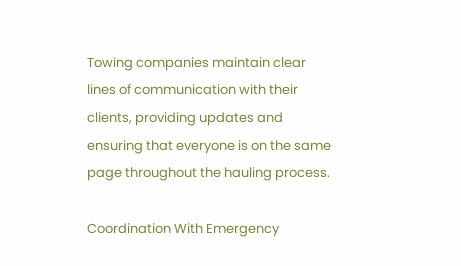Towing companies maintain clear lines of communication with their clients, providing updates and ensuring that everyone is on the same page throughout the hauling process.

Coordination With Emergency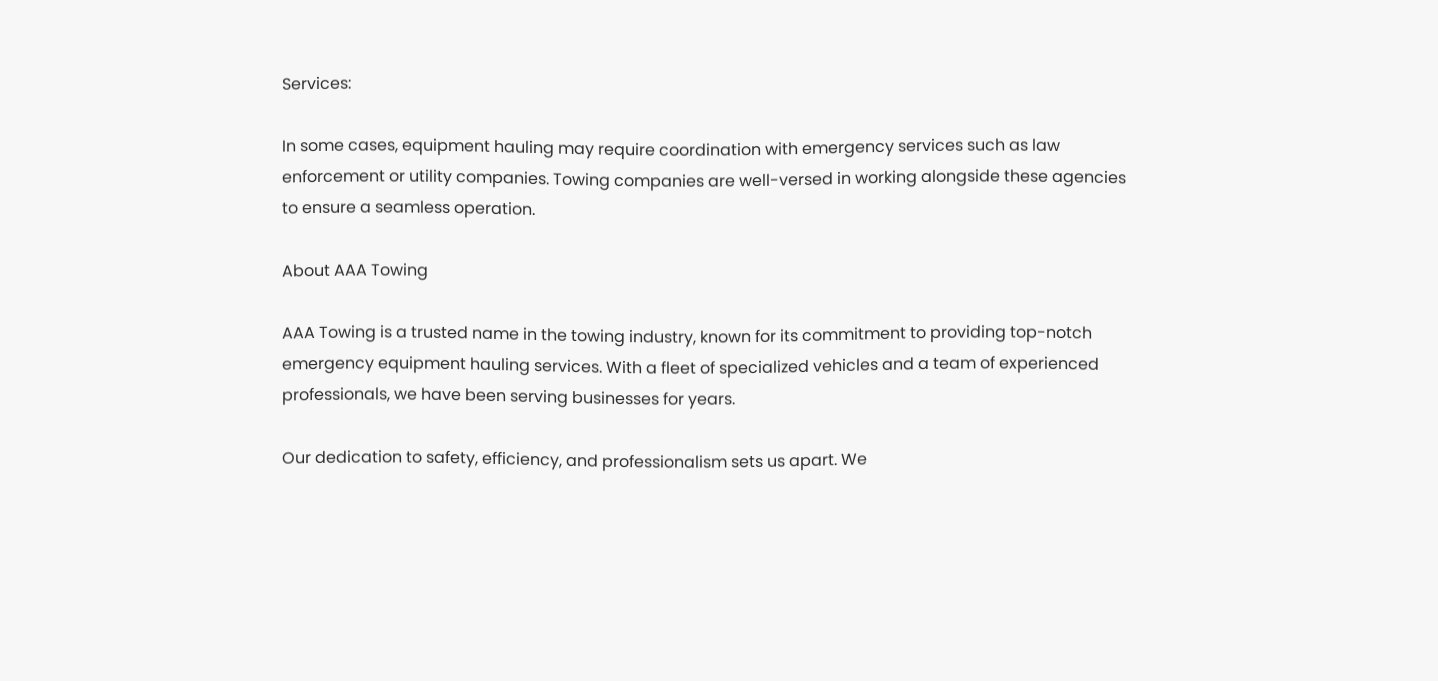Services:

In some cases, equipment hauling may require coordination with emergency services such as law enforcement or utility companies. Towing companies are well-versed in working alongside these agencies to ensure a seamless operation.

About AAA Towing

AAA Towing is a trusted name in the towing industry, known for its commitment to providing top-notch emergency equipment hauling services. With a fleet of specialized vehicles and a team of experienced professionals, we have been serving businesses for years.

Our dedication to safety, efficiency, and professionalism sets us apart. We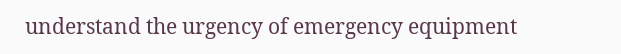understand the urgency of emergency equipment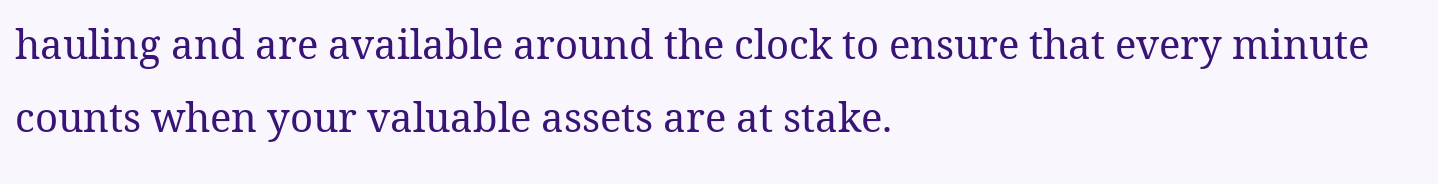hauling and are available around the clock to ensure that every minute counts when your valuable assets are at stake.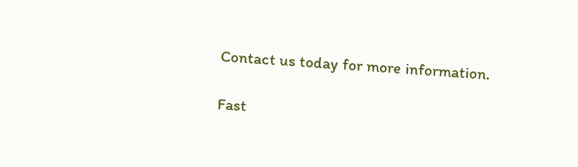Contact us today for more information.

Fast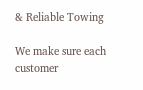& Reliable Towing

We make sure each customer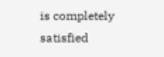is completely satisfied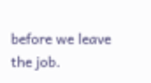before we leave the job.